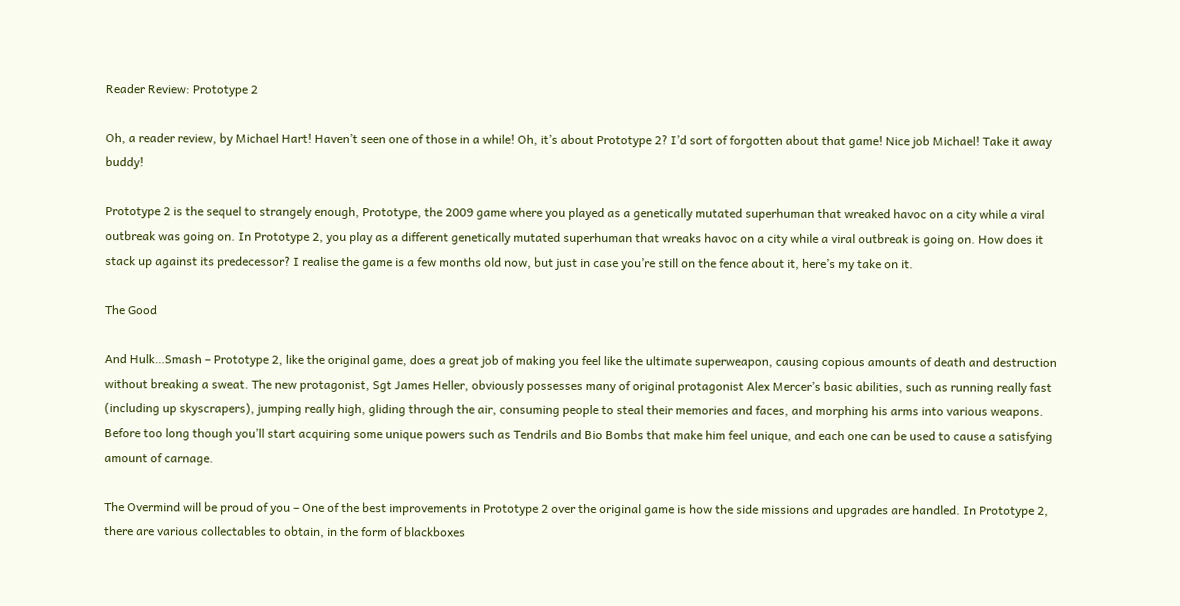Reader Review: Prototype 2

Oh, a reader review, by Michael Hart! Haven’t seen one of those in a while! Oh, it’s about Prototype 2? I’d sort of forgotten about that game! Nice job Michael! Take it away buddy!

Prototype 2 is the sequel to strangely enough, Prototype, the 2009 game where you played as a genetically mutated superhuman that wreaked havoc on a city while a viral outbreak was going on. In Prototype 2, you play as a different genetically mutated superhuman that wreaks havoc on a city while a viral outbreak is going on. How does it stack up against its predecessor? I realise the game is a few months old now, but just in case you’re still on the fence about it, here’s my take on it.

The Good

And Hulk…Smash – Prototype 2, like the original game, does a great job of making you feel like the ultimate superweapon, causing copious amounts of death and destruction without breaking a sweat. The new protagonist, Sgt James Heller, obviously possesses many of original protagonist Alex Mercer’s basic abilities, such as running really fast (including up skyscrapers), jumping really high, gliding through the air, consuming people to steal their memories and faces, and morphing his arms into various weapons. Before too long though you’ll start acquiring some unique powers such as Tendrils and Bio Bombs that make him feel unique, and each one can be used to cause a satisfying amount of carnage.

The Overmind will be proud of you – One of the best improvements in Prototype 2 over the original game is how the side missions and upgrades are handled. In Prototype 2, there are various collectables to obtain, in the form of blackboxes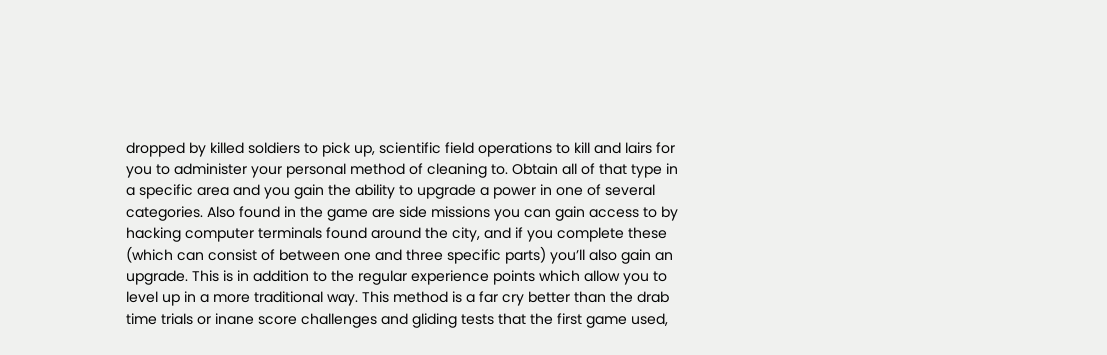dropped by killed soldiers to pick up, scientific field operations to kill and lairs for you to administer your personal method of cleaning to. Obtain all of that type in a specific area and you gain the ability to upgrade a power in one of several categories. Also found in the game are side missions you can gain access to by hacking computer terminals found around the city, and if you complete these (which can consist of between one and three specific parts) you’ll also gain an upgrade. This is in addition to the regular experience points which allow you to level up in a more traditional way. This method is a far cry better than the drab time trials or inane score challenges and gliding tests that the first game used,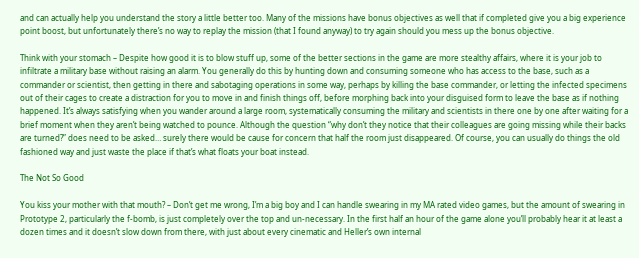and can actually help you understand the story a little better too. Many of the missions have bonus objectives as well that if completed give you a big experience point boost, but unfortunately there’s no way to replay the mission (that I found anyway) to try again should you mess up the bonus objective.

Think with your stomach – Despite how good it is to blow stuff up, some of the better sections in the game are more stealthy affairs, where it is your job to infiltrate a military base without raising an alarm. You generally do this by hunting down and consuming someone who has access to the base, such as a commander or scientist, then getting in there and sabotaging operations in some way, perhaps by killing the base commander, or letting the infected specimens out of their cages to create a distraction for you to move in and finish things off, before morphing back into your disguised form to leave the base as if nothing happened. It’s always satisfying when you wander around a large room, systematically consuming the military and scientists in there one by one after waiting for a brief moment when they aren’t being watched to pounce. Although the question “why don’t they notice that their colleagues are going missing while their backs are turned?” does need to be asked… surely there would be cause for concern that half the room just disappeared. Of course, you can usually do things the old fashioned way and just waste the place if that’s what floats your boat instead.

The Not So Good

You kiss your mother with that mouth? – Don’t get me wrong, I’m a big boy and I can handle swearing in my MA rated video games, but the amount of swearing in Prototype 2, particularly the f-bomb, is just completely over the top and un-necessary. In the first half an hour of the game alone you’ll probably hear it at least a dozen times and it doesn’t slow down from there, with just about every cinematic and Heller’s own internal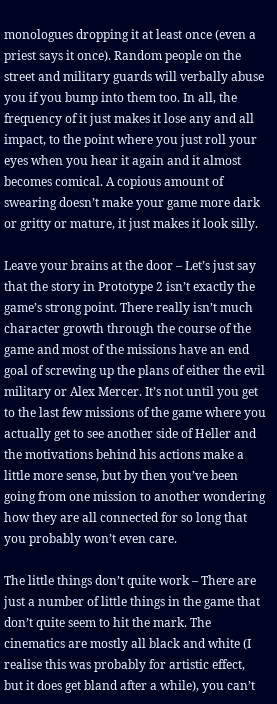monologues dropping it at least once (even a priest says it once). Random people on the street and military guards will verbally abuse you if you bump into them too. In all, the frequency of it just makes it lose any and all impact, to the point where you just roll your eyes when you hear it again and it almost becomes comical. A copious amount of swearing doesn’t make your game more dark or gritty or mature, it just makes it look silly.

Leave your brains at the door – Let’s just say that the story in Prototype 2 isn’t exactly the game’s strong point. There really isn’t much character growth through the course of the game and most of the missions have an end goal of screwing up the plans of either the evil military or Alex Mercer. It’s not until you get to the last few missions of the game where you actually get to see another side of Heller and the motivations behind his actions make a little more sense, but by then you’ve been going from one mission to another wondering how they are all connected for so long that you probably won’t even care.

The little things don’t quite work – There are just a number of little things in the game that don’t quite seem to hit the mark. The cinematics are mostly all black and white (I realise this was probably for artistic effect, but it does get bland after a while), you can’t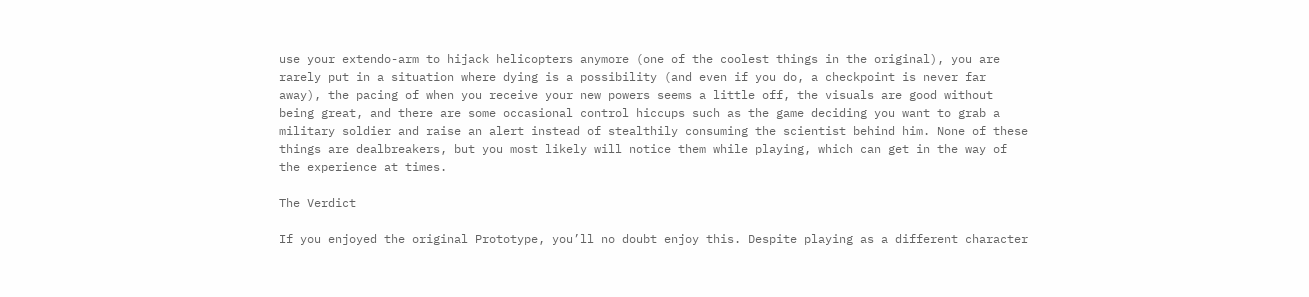use your extendo-arm to hijack helicopters anymore (one of the coolest things in the original), you are rarely put in a situation where dying is a possibility (and even if you do, a checkpoint is never far away), the pacing of when you receive your new powers seems a little off, the visuals are good without being great, and there are some occasional control hiccups such as the game deciding you want to grab a military soldier and raise an alert instead of stealthily consuming the scientist behind him. None of these things are dealbreakers, but you most likely will notice them while playing, which can get in the way of the experience at times.

The Verdict

If you enjoyed the original Prototype, you’ll no doubt enjoy this. Despite playing as a different character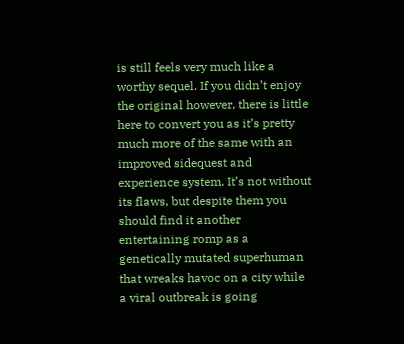is still feels very much like a worthy sequel. If you didn’t enjoy the original however, there is little here to convert you as it’s pretty much more of the same with an improved sidequest and experience system. It’s not without its flaws, but despite them you should find it another entertaining romp as a genetically mutated superhuman that wreaks havoc on a city while a viral outbreak is going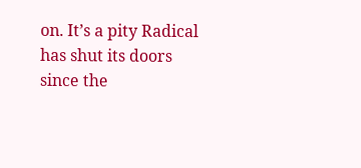on. It’s a pity Radical has shut its doors since the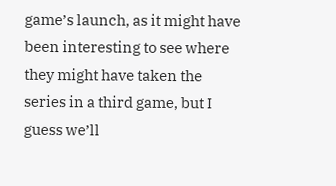game’s launch, as it might have been interesting to see where they might have taken the series in a third game, but I guess we’ll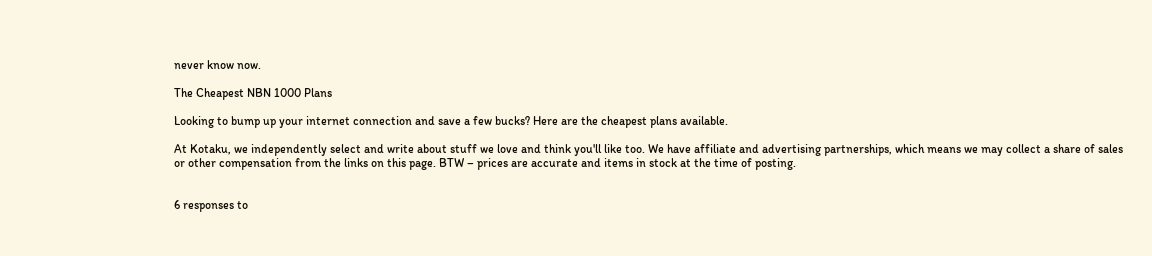never know now.

The Cheapest NBN 1000 Plans

Looking to bump up your internet connection and save a few bucks? Here are the cheapest plans available.

At Kotaku, we independently select and write about stuff we love and think you'll like too. We have affiliate and advertising partnerships, which means we may collect a share of sales or other compensation from the links on this page. BTW – prices are accurate and items in stock at the time of posting.


6 responses to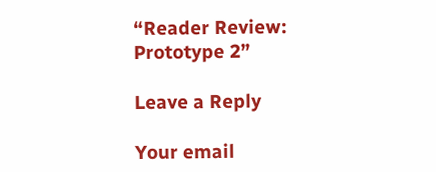“Reader Review: Prototype 2”

Leave a Reply

Your email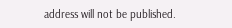address will not be published.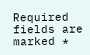Required fields are marked *